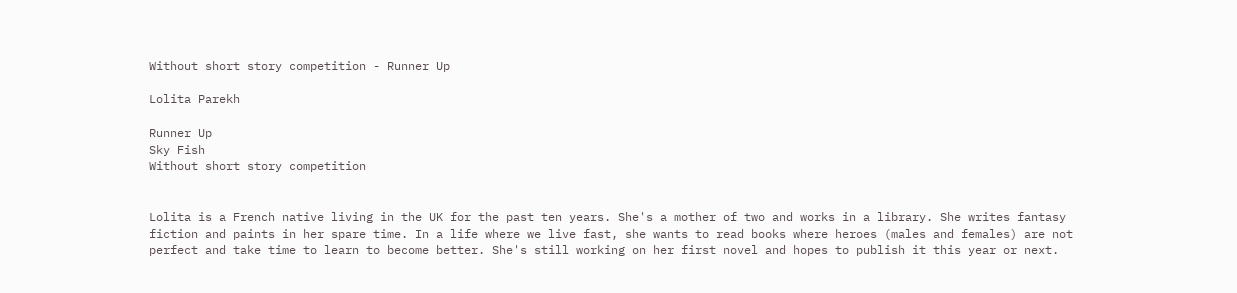Without short story competition - Runner Up

Lolita Parekh

Runner Up
Sky Fish
Without short story competition


Lolita is a French native living in the UK for the past ten years. She's a mother of two and works in a library. She writes fantasy fiction and paints in her spare time. In a life where we live fast, she wants to read books where heroes (males and females) are not perfect and take time to learn to become better. She's still working on her first novel and hopes to publish it this year or next.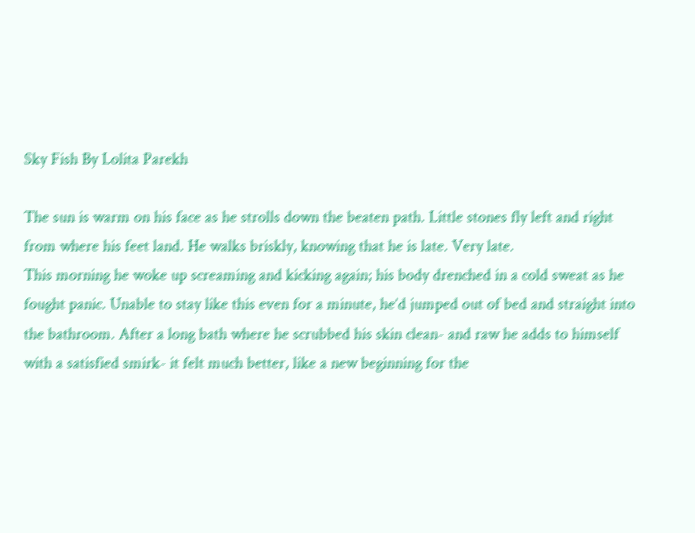Sky Fish By Lolita Parekh

The sun is warm on his face as he strolls down the beaten path. Little stones fly left and right from where his feet land. He walks briskly, knowing that he is late. Very late.
This morning he woke up screaming and kicking again; his body drenched in a cold sweat as he fought panic. Unable to stay like this even for a minute, he’d jumped out of bed and straight into the bathroom. After a long bath where he scrubbed his skin clean- and raw he adds to himself with a satisfied smirk- it felt much better, like a new beginning for the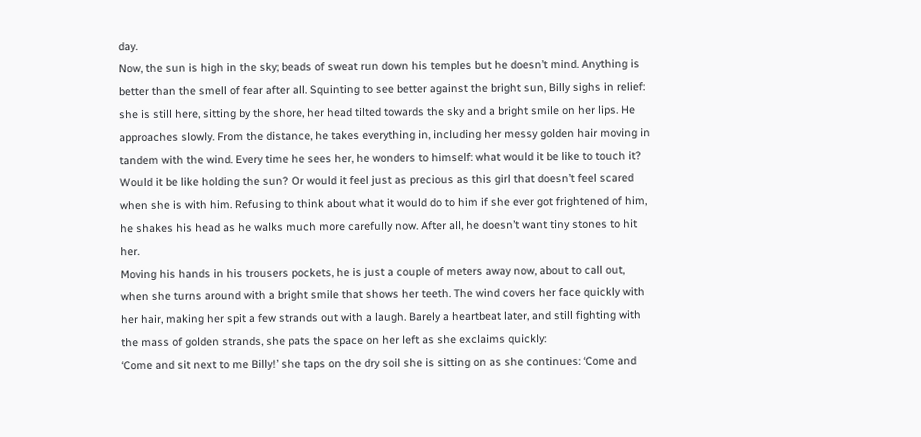day.
Now, the sun is high in the sky; beads of sweat run down his temples but he doesn’t mind. Anything is better than the smell of fear after all. Squinting to see better against the bright sun, Billy sighs in relief: she is still here, sitting by the shore, her head tilted towards the sky and a bright smile on her lips. He approaches slowly. From the distance, he takes everything in, including her messy golden hair moving in tandem with the wind. Every time he sees her, he wonders to himself: what would it be like to touch it? Would it be like holding the sun? Or would it feel just as precious as this girl that doesn’t feel scared when she is with him. Refusing to think about what it would do to him if she ever got frightened of him, he shakes his head as he walks much more carefully now. After all, he doesn’t want tiny stones to hit her.
Moving his hands in his trousers pockets, he is just a couple of meters away now, about to call out, when she turns around with a bright smile that shows her teeth. The wind covers her face quickly with her hair, making her spit a few strands out with a laugh. Barely a heartbeat later, and still fighting with the mass of golden strands, she pats the space on her left as she exclaims quickly:
‘Come and sit next to me Billy!’ she taps on the dry soil she is sitting on as she continues: ‘Come and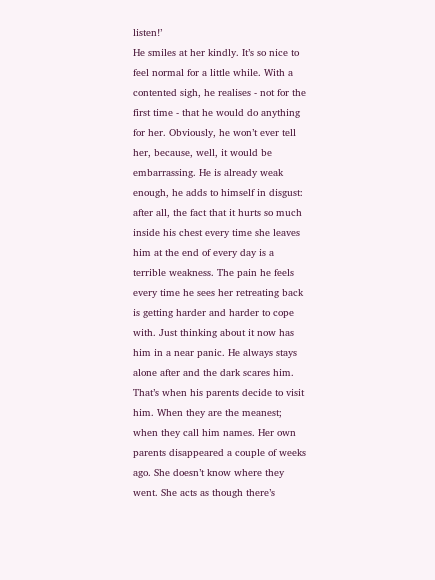listen!’
He smiles at her kindly. It’s so nice to feel normal for a little while. With a contented sigh, he realises - not for the first time - that he would do anything for her. Obviously, he won’t ever tell her, because, well, it would be embarrassing. He is already weak enough, he adds to himself in disgust: after all, the fact that it hurts so much inside his chest every time she leaves him at the end of every day is a terrible weakness. The pain he feels every time he sees her retreating back is getting harder and harder to cope with. Just thinking about it now has him in a near panic. He always stays alone after and the dark scares him. That’s when his parents decide to visit him. When they are the meanest; when they call him names. Her own parents disappeared a couple of weeks ago. She doesn’t know where they went. She acts as though there’s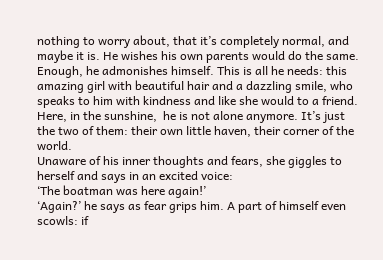nothing to worry about, that it’s completely normal, and maybe it is. He wishes his own parents would do the same.
Enough, he admonishes himself. This is all he needs: this amazing girl with beautiful hair and a dazzling smile, who speaks to him with kindness and like she would to a friend. Here, in the sunshine,  he is not alone anymore. It’s just the two of them: their own little haven, their corner of the world.
Unaware of his inner thoughts and fears, she giggles to herself and says in an excited voice:
‘The boatman was here again!’
‘Again?’ he says as fear grips him. A part of himself even scowls: if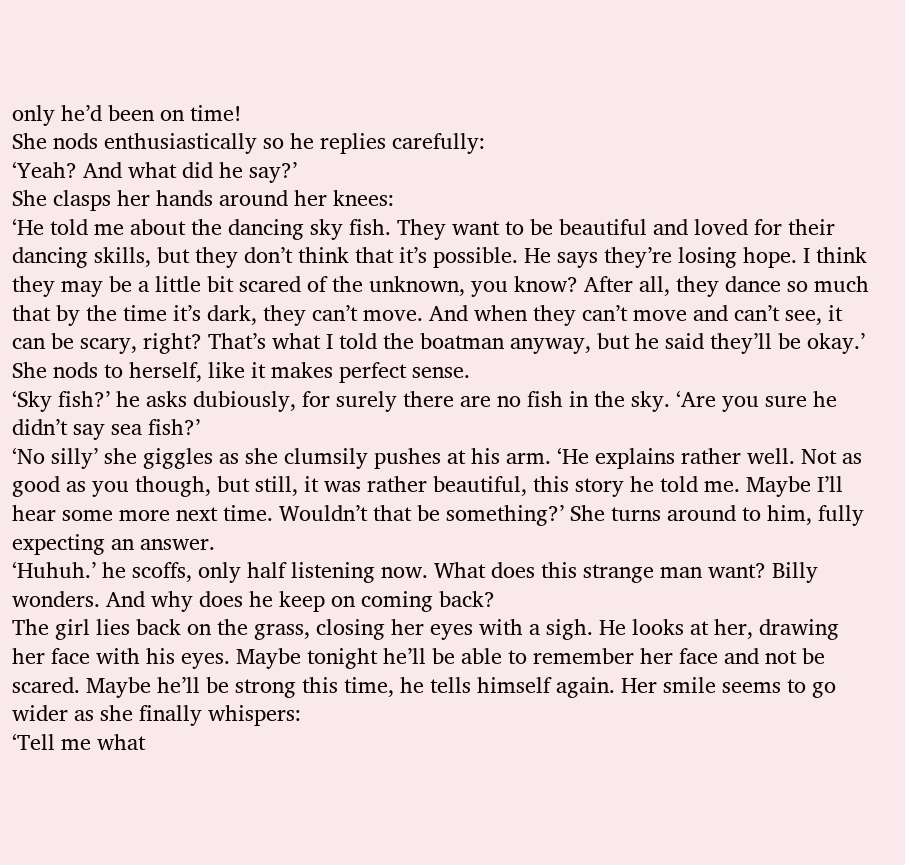only he’d been on time!
She nods enthusiastically so he replies carefully:
‘Yeah? And what did he say?’
She clasps her hands around her knees:
‘He told me about the dancing sky fish. They want to be beautiful and loved for their dancing skills, but they don’t think that it’s possible. He says they’re losing hope. I think they may be a little bit scared of the unknown, you know? After all, they dance so much that by the time it’s dark, they can’t move. And when they can’t move and can’t see, it can be scary, right? That’s what I told the boatman anyway, but he said they’ll be okay.’ She nods to herself, like it makes perfect sense.
‘Sky fish?’ he asks dubiously, for surely there are no fish in the sky. ‘Are you sure he didn’t say sea fish?’
‘No silly’ she giggles as she clumsily pushes at his arm. ‘He explains rather well. Not as good as you though, but still, it was rather beautiful, this story he told me. Maybe I’ll hear some more next time. Wouldn’t that be something?’ She turns around to him, fully expecting an answer.
‘Huhuh.’ he scoffs, only half listening now. What does this strange man want? Billy wonders. And why does he keep on coming back?
The girl lies back on the grass, closing her eyes with a sigh. He looks at her, drawing her face with his eyes. Maybe tonight he’ll be able to remember her face and not be scared. Maybe he’ll be strong this time, he tells himself again. Her smile seems to go wider as she finally whispers:
‘Tell me what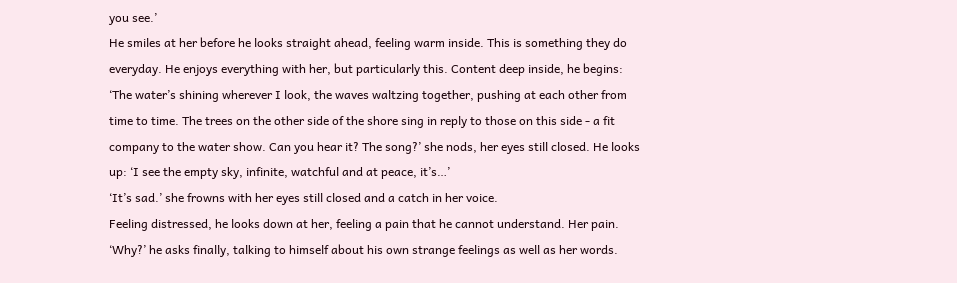you see.’
He smiles at her before he looks straight ahead, feeling warm inside. This is something they do everyday. He enjoys everything with her, but particularly this. Content deep inside, he begins:
‘The water’s shining wherever I look, the waves waltzing together, pushing at each other from time to time. The trees on the other side of the shore sing in reply to those on this side - a fit company to the water show. Can you hear it? The song?’ she nods, her eyes still closed. He looks up: ‘I see the empty sky, infinite, watchful and at peace, it’s…’
‘It’s sad.’ she frowns with her eyes still closed and a catch in her voice.
Feeling distressed, he looks down at her, feeling a pain that he cannot understand. Her pain.
‘Why?’ he asks finally, talking to himself about his own strange feelings as well as her words.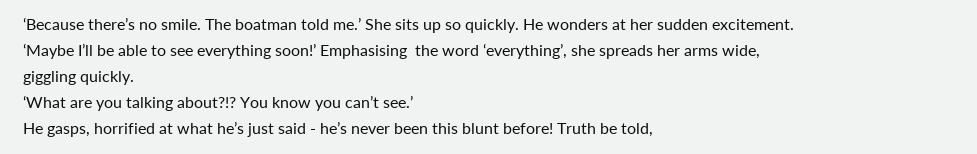‘Because there’s no smile. The boatman told me.’ She sits up so quickly. He wonders at her sudden excitement.
‘Maybe I’ll be able to see everything soon!’ Emphasising  the word ‘everything’, she spreads her arms wide, giggling quickly.
‘What are you talking about?!? You know you can’t see.’
He gasps, horrified at what he’s just said - he’s never been this blunt before! Truth be told,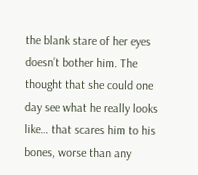the blank stare of her eyes doesn’t bother him. The thought that she could one day see what he really looks like… that scares him to his bones, worse than any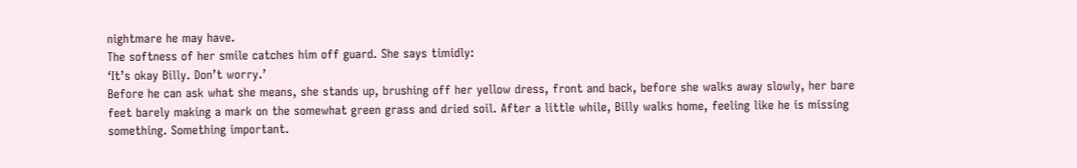nightmare he may have.
The softness of her smile catches him off guard. She says timidly:
‘It’s okay Billy. Don’t worry.’
Before he can ask what she means, she stands up, brushing off her yellow dress, front and back, before she walks away slowly, her bare feet barely making a mark on the somewhat green grass and dried soil. After a little while, Billy walks home, feeling like he is missing something. Something important.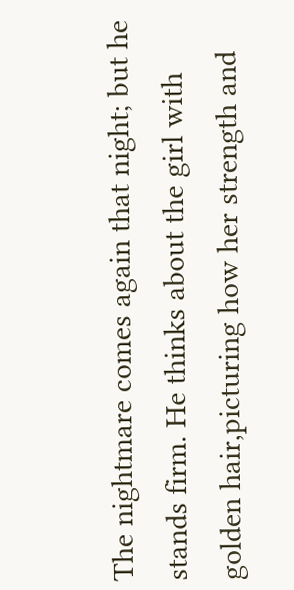The nightmare comes again that night; but he stands firm. He thinks about the girl with golden hair,picturing how her strength and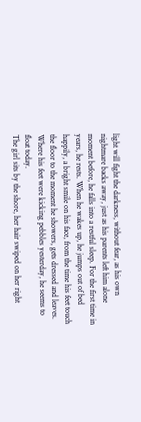light will fight the darkness, without fear, as his own nightmare backs away, just as his parents left him alone moment before, he falls into a restful sleep. For the first time in years, he rests. When he wakes up, he jumps out of bed happily, a bright smile on his face, from the time his feet touch the floor to the moment he showers, gets dressed and leaves. Where his feet were kicking pebbles yesterday, he seems to float today.
The girl sits by the shore, her hair swiped on her right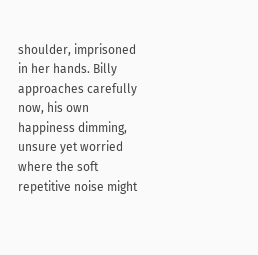shoulder, imprisoned in her hands. Billy approaches carefully now, his own happiness dimming, unsure yet worried where the soft repetitive noise might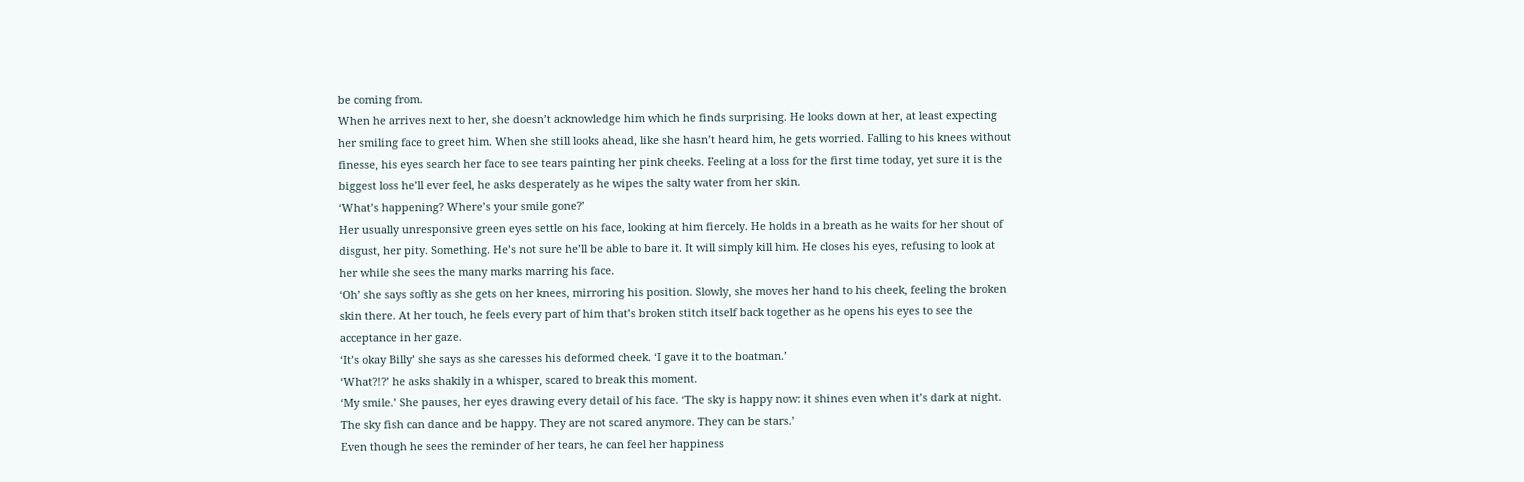be coming from.
When he arrives next to her, she doesn’t acknowledge him which he finds surprising. He looks down at her, at least expecting her smiling face to greet him. When she still looks ahead, like she hasn’t heard him, he gets worried. Falling to his knees without finesse, his eyes search her face to see tears painting her pink cheeks. Feeling at a loss for the first time today, yet sure it is the biggest loss he’ll ever feel, he asks desperately as he wipes the salty water from her skin.
‘What’s happening? Where’s your smile gone?’
Her usually unresponsive green eyes settle on his face, looking at him fiercely. He holds in a breath as he waits for her shout of disgust, her pity. Something. He’s not sure he’ll be able to bare it. It will simply kill him. He closes his eyes, refusing to look at her while she sees the many marks marring his face.
‘Oh’ she says softly as she gets on her knees, mirroring his position. Slowly, she moves her hand to his cheek, feeling the broken skin there. At her touch, he feels every part of him that’s broken stitch itself back together as he opens his eyes to see the acceptance in her gaze.
‘It’s okay Billy’ she says as she caresses his deformed cheek. ‘I gave it to the boatman.’
‘What?!?’ he asks shakily in a whisper, scared to break this moment.
‘My smile.’ She pauses, her eyes drawing every detail of his face. ‘The sky is happy now: it shines even when it’s dark at night. The sky fish can dance and be happy. They are not scared anymore. They can be stars.’
Even though he sees the reminder of her tears, he can feel her happiness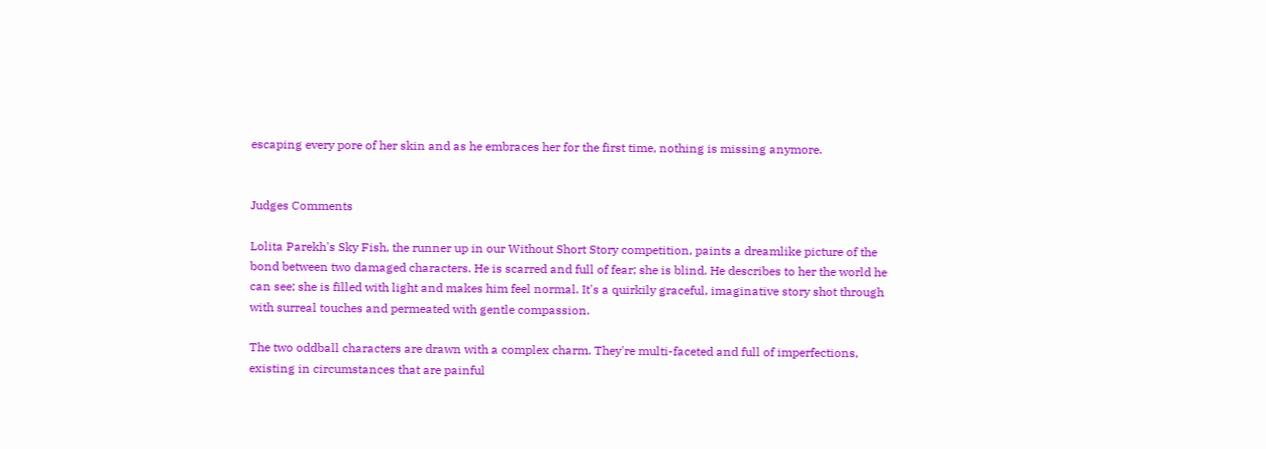escaping every pore of her skin and as he embraces her for the first time, nothing is missing anymore.


Judges Comments

Lolita Parekh's Sky Fish, the runner up in our Without Short Story competition, paints a dreamlike picture of the bond between two damaged characters. He is scarred and full of fear; she is blind. He describes to her the world he can see; she is filled with light and makes him feel normal. It's a quirkily graceful, imaginative story shot through with surreal touches and permeated with gentle compassion.

The two oddball characters are drawn with a complex charm. They're multi-faceted and full of imperfections, existing in circumstances that are painful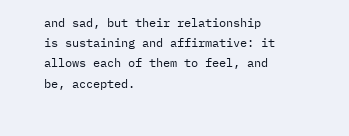and sad, but their relationship is sustaining and affirmative: it allows each of them to feel, and be, accepted.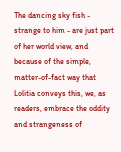The dancing sky fish - strange to him - are just part of her world view, and because of the simple, matter-of-fact way that Lolitia conveys this, we, as readers, embrace the oddity and strangeness of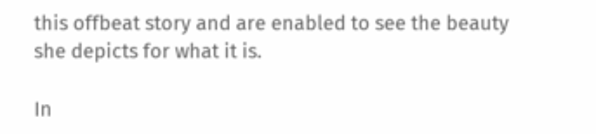this offbeat story and are enabled to see the beauty she depicts for what it is.

In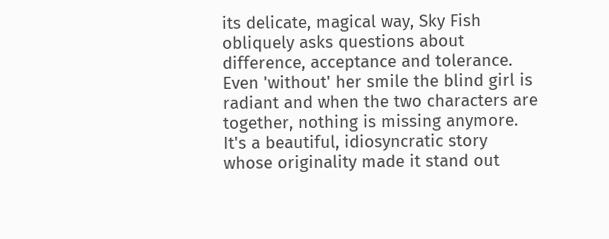its delicate, magical way, Sky Fish obliquely asks questions about difference, acceptance and tolerance. Even 'without' her smile the blind girl is radiant and when the two characters are together, nothing is missing anymore. It's a beautiful, idiosyncratic story whose originality made it stand out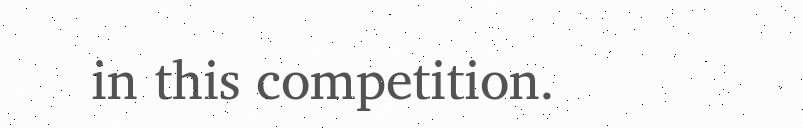in this competition.